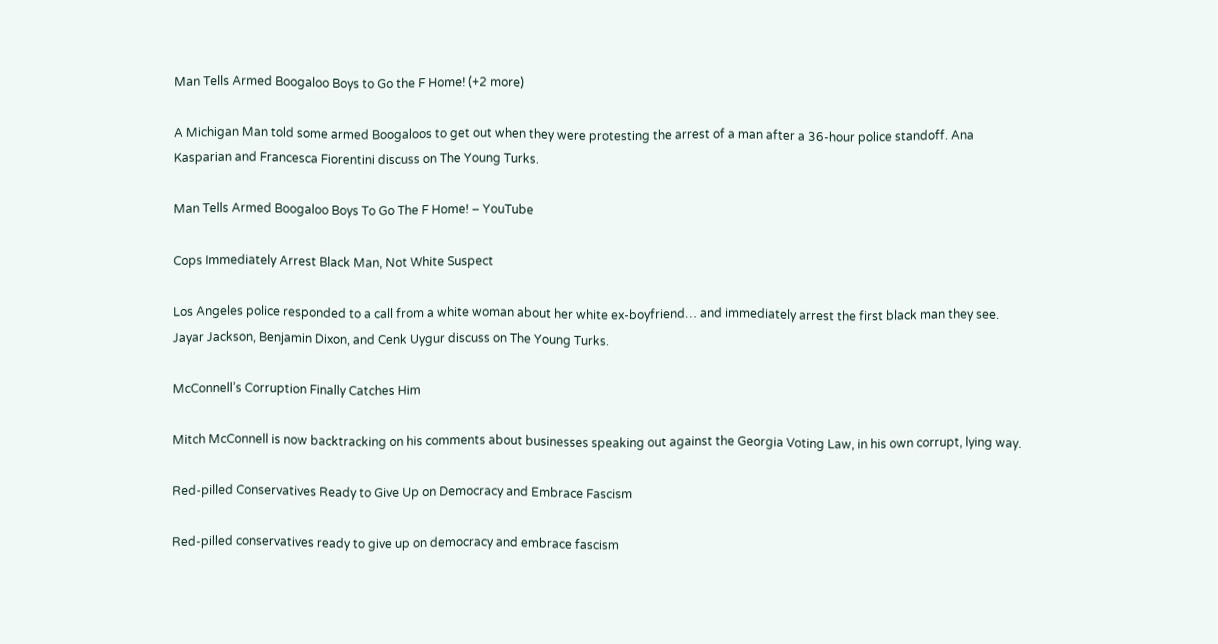Man Tells Armed Boogaloo Boys to Go the F Home! (+2 more)

A Michigan Man told some armed Boogaloos to get out when they were protesting the arrest of a man after a 36-hour police standoff. Ana Kasparian and Francesca Fiorentini discuss on The Young Turks.

Man Tells Armed Boogaloo Boys To Go The F Home! – YouTube

Cops Immediately Arrest Black Man, Not White Suspect

Los Angeles police responded to a call from a white woman about her white ex-boyfriend… and immediately arrest the first black man they see. Jayar Jackson, Benjamin Dixon, and Cenk Uygur discuss on The Young Turks.

McConnell’s Corruption Finally Catches Him

Mitch McConnell is now backtracking on his comments about businesses speaking out against the Georgia Voting Law, in his own corrupt, lying way.

Red-pilled Conservatives Ready to Give Up on Democracy and Embrace Fascism

Red-pilled conservatives ready to give up on democracy and embrace fascism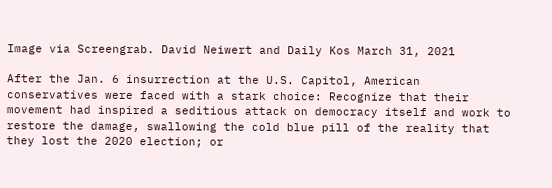Image via Screengrab. David Neiwert and Daily Kos March 31, 2021

After the Jan. 6 insurrection at the U.S. Capitol, American conservatives were faced with a stark choice: Recognize that their movement had inspired a seditious attack on democracy itself and work to restore the damage, swallowing the cold blue pill of the reality that they lost the 2020 election; or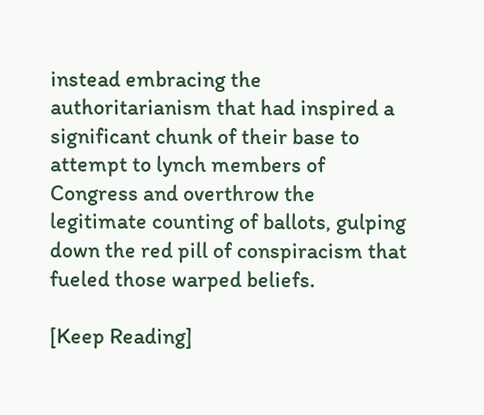instead embracing the authoritarianism that had inspired a significant chunk of their base to attempt to lynch members of Congress and overthrow the legitimate counting of ballots, gulping down the red pill of conspiracism that fueled those warped beliefs.

[Keep Reading]